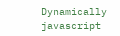Dynamically javascript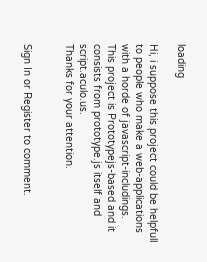loading

Hi, i suppose this project could be helpfull to people who make a web-applications with a horde of javascript-includings.
This project is Prototypejs-based and it consists from prototype.js itself and script.aculo.us.
Thanks for your attention.


Sign In or Register to comment.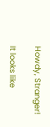Howdy, Stranger!

It looks like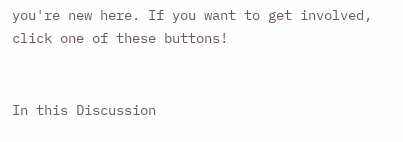you're new here. If you want to get involved, click one of these buttons!


In this Discussion